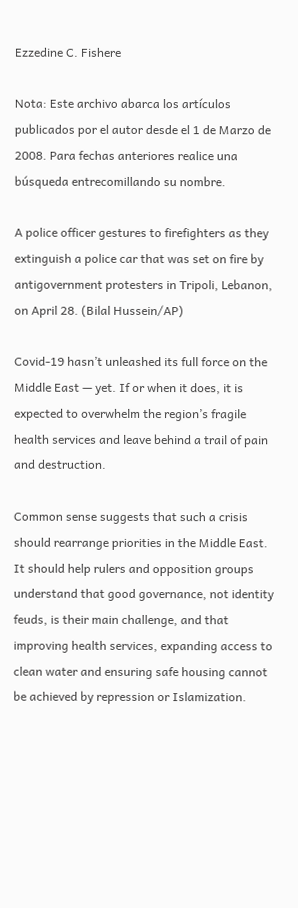Ezzedine C. Fishere

Nota: Este archivo abarca los artículos publicados por el autor desde el 1 de Marzo de 2008. Para fechas anteriores realice una búsqueda entrecomillando su nombre.

A police officer gestures to firefighters as they extinguish a police car that was set on fire by antigovernment protesters in Tripoli, Lebanon, on April 28. (Bilal Hussein/AP)

Covid-19 hasn’t unleashed its full force on the Middle East — yet. If or when it does, it is expected to overwhelm the region’s fragile health services and leave behind a trail of pain and destruction.

Common sense suggests that such a crisis should rearrange priorities in the Middle East. It should help rulers and opposition groups understand that good governance, not identity feuds, is their main challenge, and that improving health services, expanding access to clean water and ensuring safe housing cannot be achieved by repression or Islamization.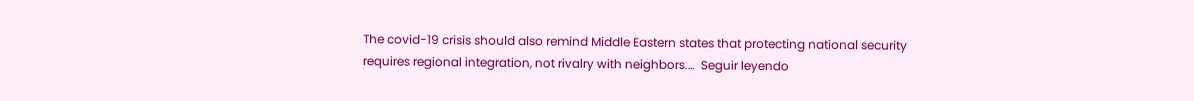The covid-19 crisis should also remind Middle Eastern states that protecting national security requires regional integration, not rivalry with neighbors.…  Seguir leyendo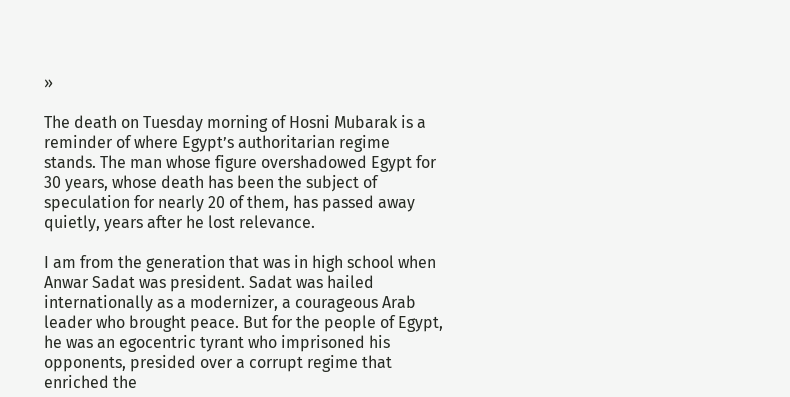»

The death on Tuesday morning of Hosni Mubarak is a reminder of where Egypt’s authoritarian regime stands. The man whose figure overshadowed Egypt for 30 years, whose death has been the subject of speculation for nearly 20 of them, has passed away quietly, years after he lost relevance.

I am from the generation that was in high school when Anwar Sadat was president. Sadat was hailed internationally as a modernizer, a courageous Arab leader who brought peace. But for the people of Egypt, he was an egocentric tyrant who imprisoned his opponents, presided over a corrupt regime that enriched the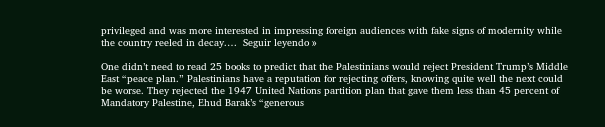privileged and was more interested in impressing foreign audiences with fake signs of modernity while the country reeled in decay.…  Seguir leyendo »

One didn’t need to read 25 books to predict that the Palestinians would reject President Trump’s Middle East “peace plan.” Palestinians have a reputation for rejecting offers, knowing quite well the next could be worse. They rejected the 1947 United Nations partition plan that gave them less than 45 percent of Mandatory Palestine, Ehud Barak’s “generous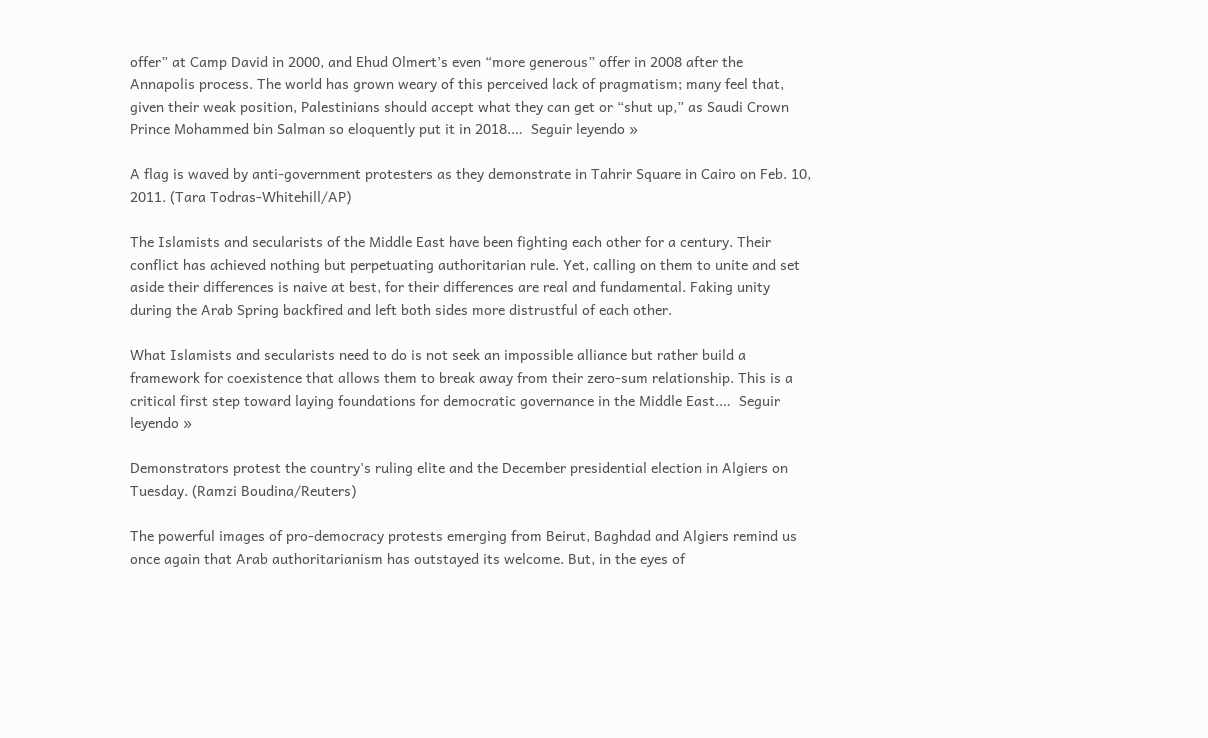offer” at Camp David in 2000, and Ehud Olmert’s even “more generous” offer in 2008 after the Annapolis process. The world has grown weary of this perceived lack of pragmatism; many feel that, given their weak position, Palestinians should accept what they can get or “shut up,” as Saudi Crown Prince Mohammed bin Salman so eloquently put it in 2018.…  Seguir leyendo »

A flag is waved by anti-government protesters as they demonstrate in Tahrir Square in Cairo on Feb. 10, 2011. (Tara Todras-Whitehill/AP)

The Islamists and secularists of the Middle East have been fighting each other for a century. Their conflict has achieved nothing but perpetuating authoritarian rule. Yet, calling on them to unite and set aside their differences is naive at best, for their differences are real and fundamental. Faking unity during the Arab Spring backfired and left both sides more distrustful of each other.

What Islamists and secularists need to do is not seek an impossible alliance but rather build a framework for coexistence that allows them to break away from their zero-sum relationship. This is a critical first step toward laying foundations for democratic governance in the Middle East.…  Seguir leyendo »

Demonstrators protest the country's ruling elite and the December presidential election in Algiers on Tuesday. (Ramzi Boudina/Reuters)

The powerful images of pro-democracy protests emerging from Beirut, Baghdad and Algiers remind us once again that Arab authoritarianism has outstayed its welcome. But, in the eyes of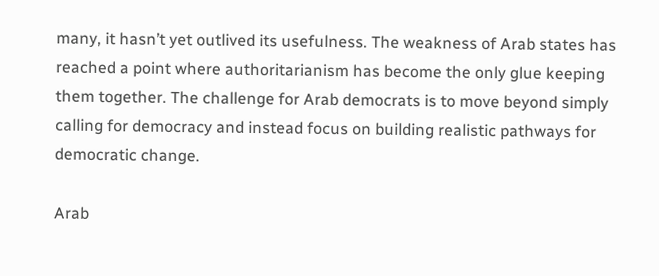many, it hasn’t yet outlived its usefulness. The weakness of Arab states has reached a point where authoritarianism has become the only glue keeping them together. The challenge for Arab democrats is to move beyond simply calling for democracy and instead focus on building realistic pathways for democratic change.

Arab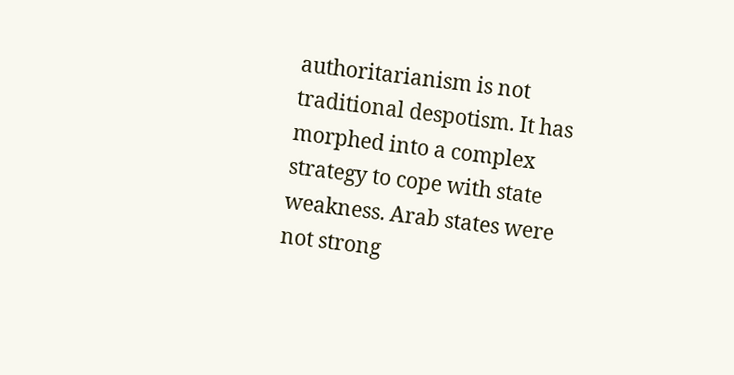authoritarianism is not traditional despotism. It has morphed into a complex strategy to cope with state weakness. Arab states were not strong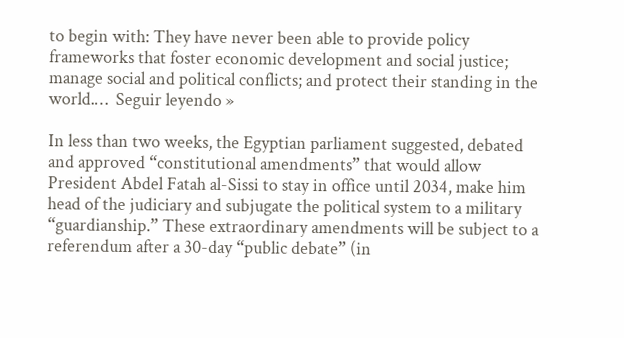to begin with: They have never been able to provide policy frameworks that foster economic development and social justice; manage social and political conflicts; and protect their standing in the world.…  Seguir leyendo »

In less than two weeks, the Egyptian parliament suggested, debated and approved “constitutional amendments” that would allow President Abdel Fatah al-Sissi to stay in office until 2034, make him head of the judiciary and subjugate the political system to a military “guardianship.” These extraordinary amendments will be subject to a referendum after a 30-day “public debate” (in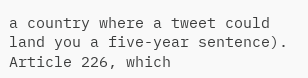a country where a tweet could land you a five-year sentence). Article 226, which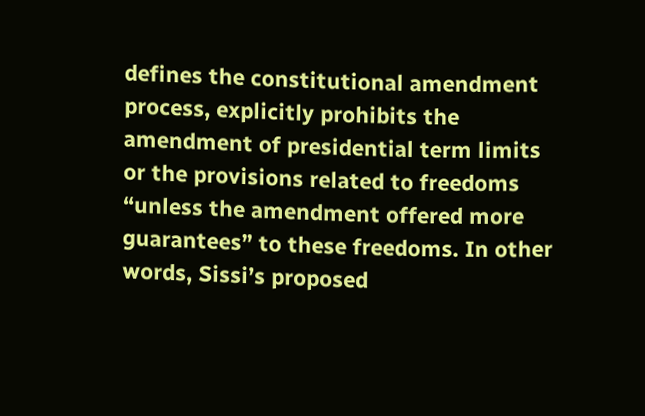defines the constitutional amendment process, explicitly prohibits the amendment of presidential term limits or the provisions related to freedoms “unless the amendment offered more guarantees” to these freedoms. In other words, Sissi’s proposed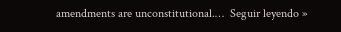amendments are unconstitutional.…  Seguir leyendo »